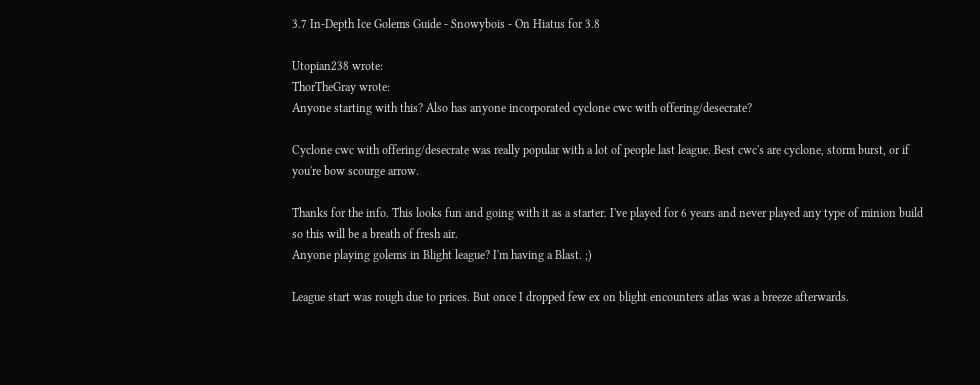3.7 In-Depth Ice Golems Guide - Snowybois - On Hiatus for 3.8

Utopian238 wrote:
ThorTheGray wrote:
Anyone starting with this? Also has anyone incorporated cyclone cwc with offering/desecrate?

Cyclone cwc with offering/desecrate was really popular with a lot of people last league. Best cwc's are cyclone, storm burst, or if you're bow scourge arrow.

Thanks for the info. This looks fun and going with it as a starter. I've played for 6 years and never played any type of minion build so this will be a breath of fresh air.
Anyone playing golems in Blight league? I'm having a Blast. ;)

League start was rough due to prices. But once I dropped few ex on blight encounters atlas was a breeze afterwards.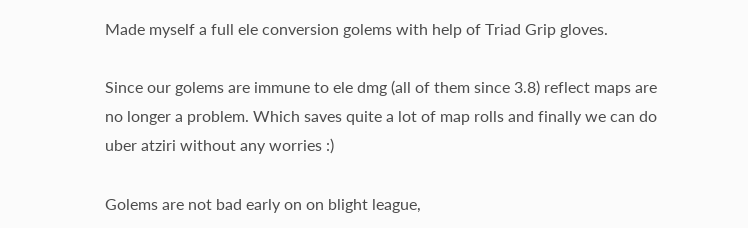Made myself a full ele conversion golems with help of Triad Grip gloves.

Since our golems are immune to ele dmg (all of them since 3.8) reflect maps are no longer a problem. Which saves quite a lot of map rolls and finally we can do uber atziri without any worries :)

Golems are not bad early on on blight league,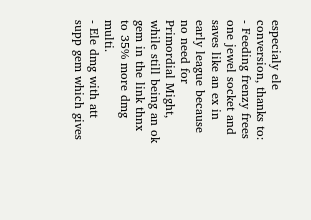especialy ele conversion, thanks to:
- Feeding frenzy frees one jewel socket and saves like an ex in early league because no need for Primordial Might, while still being an ok gem in the link thnx to 35% more dmg multi.
- Ele dmg with att supp gem which gives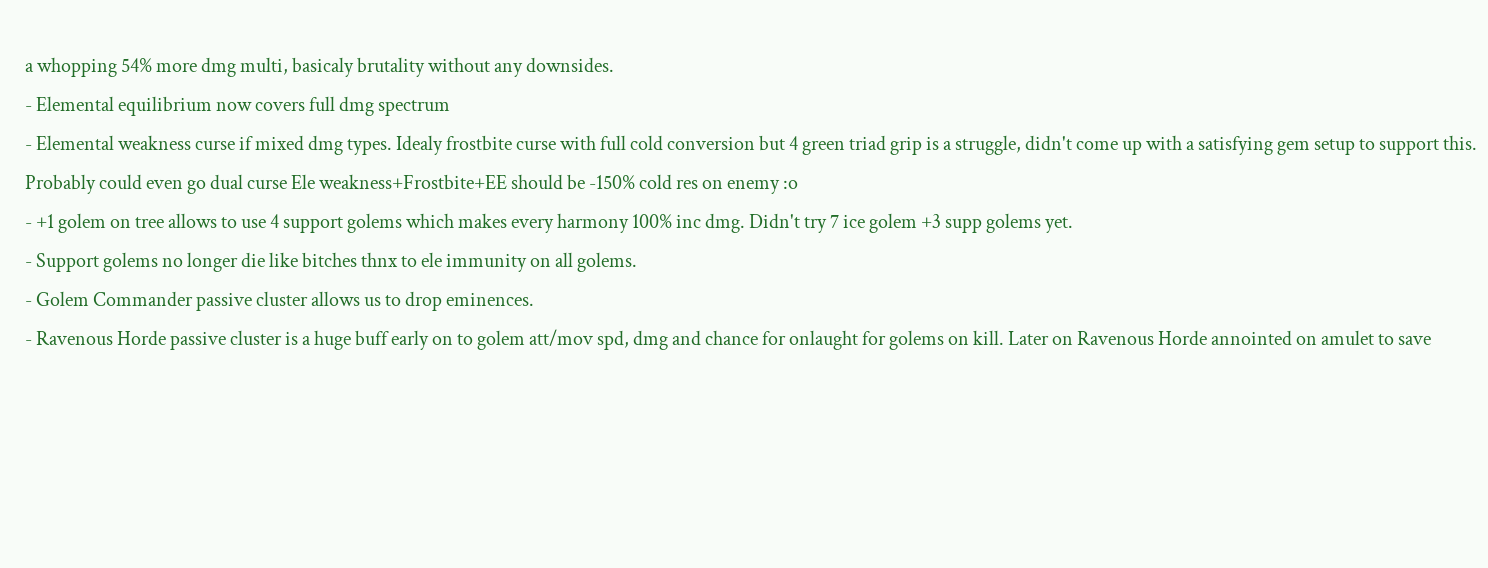a whopping 54% more dmg multi, basicaly brutality without any downsides.
- Elemental equilibrium now covers full dmg spectrum
- Elemental weakness curse if mixed dmg types. Idealy frostbite curse with full cold conversion but 4 green triad grip is a struggle, didn't come up with a satisfying gem setup to support this. Probably could even go dual curse Ele weakness+Frostbite+EE should be -150% cold res on enemy :o
- +1 golem on tree allows to use 4 support golems which makes every harmony 100% inc dmg. Didn't try 7 ice golem +3 supp golems yet.
- Support golems no longer die like bitches thnx to ele immunity on all golems.
- Golem Commander passive cluster allows us to drop eminences.
- Ravenous Horde passive cluster is a huge buff early on to golem att/mov spd, dmg and chance for onlaught for golems on kill. Later on Ravenous Horde annointed on amulet to save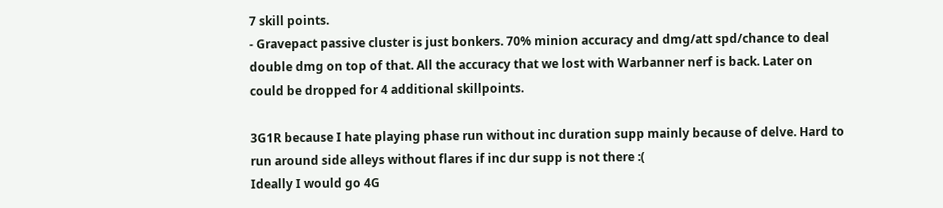7 skill points.
- Gravepact passive cluster is just bonkers. 70% minion accuracy and dmg/att spd/chance to deal double dmg on top of that. All the accuracy that we lost with Warbanner nerf is back. Later on could be dropped for 4 additional skillpoints.

3G1R because I hate playing phase run without inc duration supp mainly because of delve. Hard to run around side alleys without flares if inc dur supp is not there :(
Ideally I would go 4G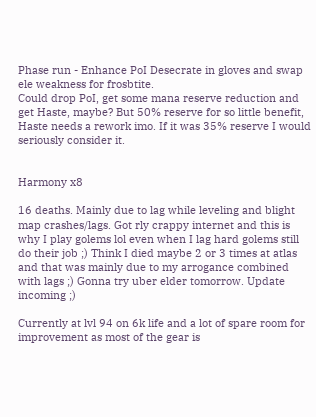Phase run - Enhance PoI Desecrate in gloves and swap ele weakness for frosbtite.
Could drop PoI, get some mana reserve reduction and get Haste, maybe? But 50% reserve for so little benefit, Haste needs a rework imo. If it was 35% reserve I would seriously consider it.


Harmony x8

16 deaths. Mainly due to lag while leveling and blight map crashes/lags. Got rly crappy internet and this is why I play golems lol even when I lag hard golems still do their job ;) Think I died maybe 2 or 3 times at atlas and that was mainly due to my arrogance combined with lags ;) Gonna try uber elder tomorrow. Update incoming ;)

Currently at lvl 94 on 6k life and a lot of spare room for improvement as most of the gear is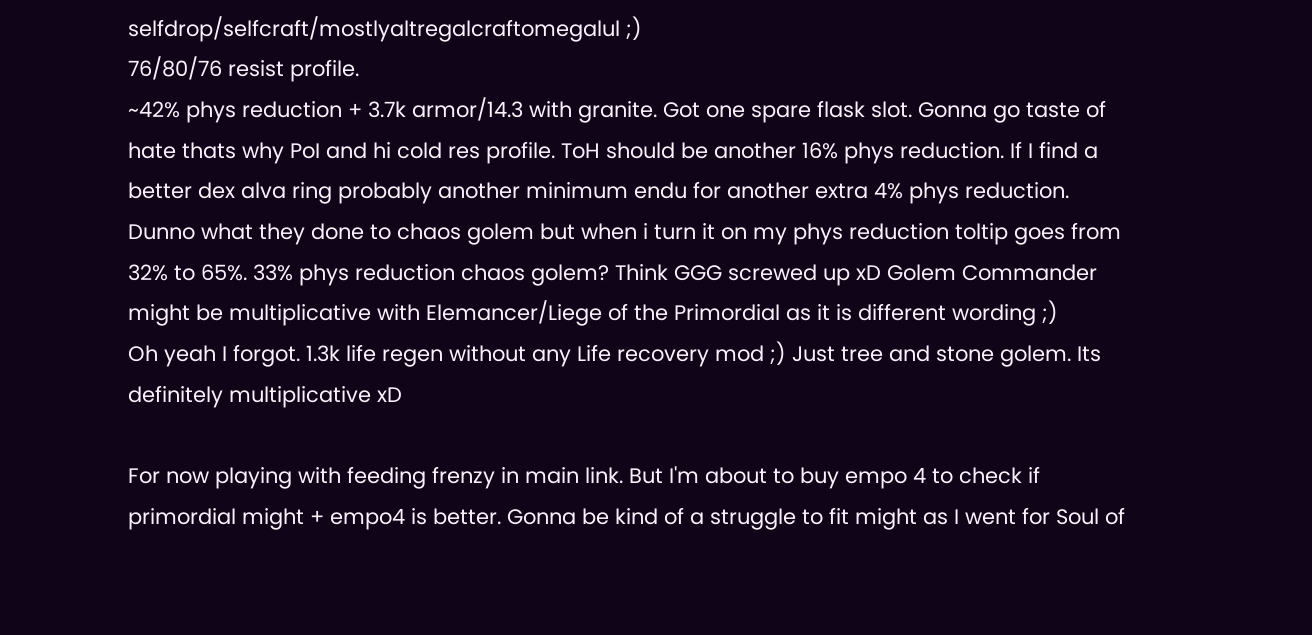selfdrop/selfcraft/mostlyaltregalcraftomegalul ;)
76/80/76 resist profile.
~42% phys reduction + 3.7k armor/14.3 with granite. Got one spare flask slot. Gonna go taste of hate thats why PoI and hi cold res profile. ToH should be another 16% phys reduction. If I find a better dex alva ring probably another minimum endu for another extra 4% phys reduction.
Dunno what they done to chaos golem but when i turn it on my phys reduction toltip goes from 32% to 65%. 33% phys reduction chaos golem? Think GGG screwed up xD Golem Commander might be multiplicative with Elemancer/Liege of the Primordial as it is different wording ;)
Oh yeah I forgot. 1.3k life regen without any Life recovery mod ;) Just tree and stone golem. Its definitely multiplicative xD

For now playing with feeding frenzy in main link. But I'm about to buy empo 4 to check if primordial might + empo4 is better. Gonna be kind of a struggle to fit might as I went for Soul of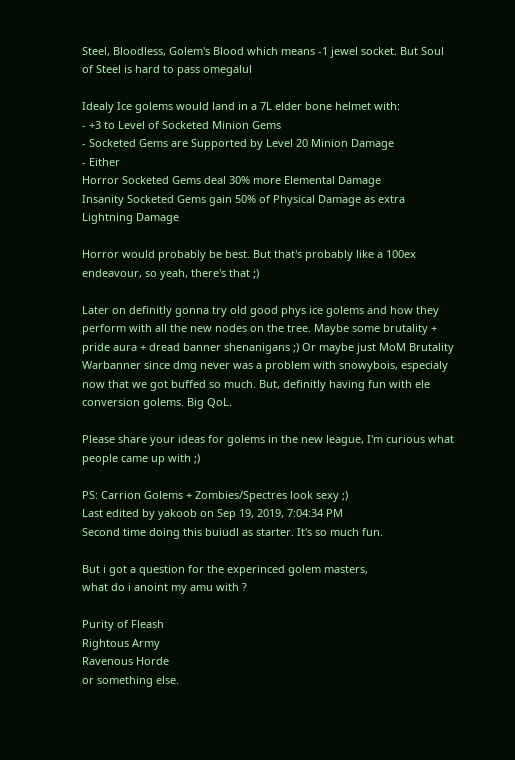Steel, Bloodless, Golem's Blood which means -1 jewel socket. But Soul of Steel is hard to pass omegalul

Idealy Ice golems would land in a 7L elder bone helmet with:
- +3 to Level of Socketed Minion Gems
- Socketed Gems are Supported by Level 20 Minion Damage
- Either
Horror Socketed Gems deal 30% more Elemental Damage
Insanity Socketed Gems gain 50% of Physical Damage as extra Lightning Damage

Horror would probably be best. But that's probably like a 100ex endeavour, so yeah, there's that ;)

Later on definitly gonna try old good phys ice golems and how they perform with all the new nodes on the tree. Maybe some brutality + pride aura + dread banner shenanigans ;) Or maybe just MoM Brutality Warbanner since dmg never was a problem with snowybois, especialy now that we got buffed so much. But, definitly having fun with ele conversion golems. Big QoL.

Please share your ideas for golems in the new league, I'm curious what people came up with ;)

PS: Carrion Golems + Zombies/Spectres look sexy ;)
Last edited by yakoob on Sep 19, 2019, 7:04:34 PM
Second time doing this buiudl as starter. It's so much fun.

But i got a question for the experinced golem masters,
what do i anoint my amu with ?

Purity of Fleash
Rightous Army
Ravenous Horde
or something else.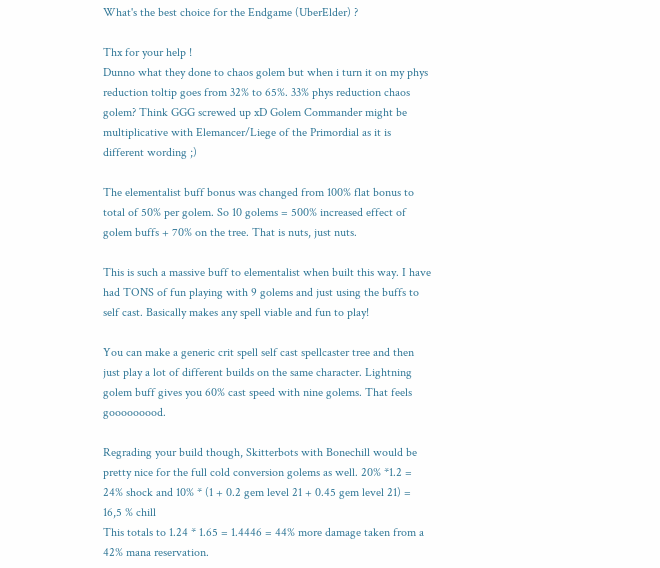What's the best choice for the Endgame (UberElder) ?

Thx for your help !
Dunno what they done to chaos golem but when i turn it on my phys reduction toltip goes from 32% to 65%. 33% phys reduction chaos golem? Think GGG screwed up xD Golem Commander might be multiplicative with Elemancer/Liege of the Primordial as it is different wording ;)

The elementalist buff bonus was changed from 100% flat bonus to total of 50% per golem. So 10 golems = 500% increased effect of golem buffs + 70% on the tree. That is nuts, just nuts.

This is such a massive buff to elementalist when built this way. I have had TONS of fun playing with 9 golems and just using the buffs to self cast. Basically makes any spell viable and fun to play!

You can make a generic crit spell self cast spellcaster tree and then just play a lot of different builds on the same character. Lightning golem buff gives you 60% cast speed with nine golems. That feels gooooooood.

Regrading your build though, Skitterbots with Bonechill would be pretty nice for the full cold conversion golems as well. 20% *1.2 = 24% shock and 10% * (1 + 0.2 gem level 21 + 0.45 gem level 21) = 16,5 % chill
This totals to 1.24 * 1.65 = 1.4446 = 44% more damage taken from a 42% mana reservation.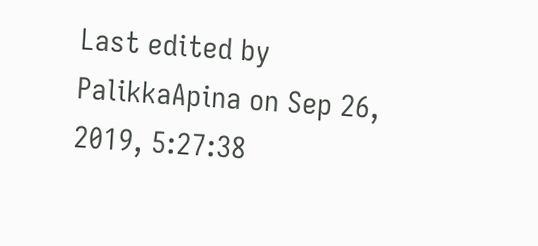Last edited by PalikkaApina on Sep 26, 2019, 5:27:38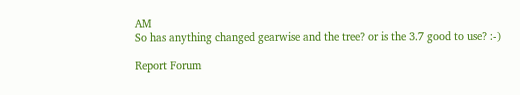AM
So has anything changed gearwise and the tree? or is the 3.7 good to use? :-)

Report Forum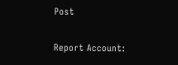Post

Report Account: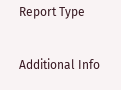Report Type

Additional Info